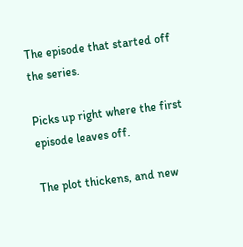The episode that started off the series.

Picks up right where the first episode leaves off.

The plot thickens, and new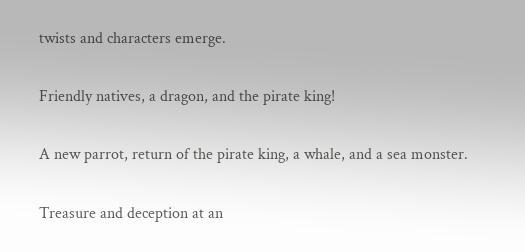twists and characters emerge.

Friendly natives, a dragon, and the pirate king!

A new parrot, return of the pirate king, a whale, and a sea monster.

Treasure and deception at an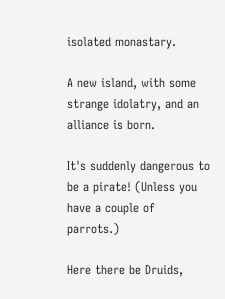isolated monastary.

A new island, with some strange idolatry, and an alliance is born.

It's suddenly dangerous to be a pirate! (Unless you have a couple of parrots.)

Here there be Druids,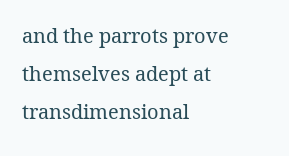and the parrots prove themselves adept at transdimensional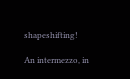shapeshifting!

An intermezzo, in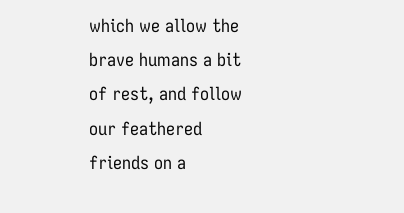which we allow the brave humans a bit of rest, and follow our feathered friends on a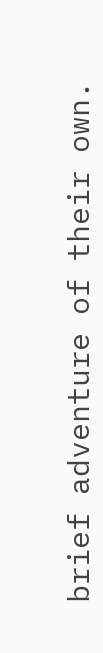brief adventure of their own.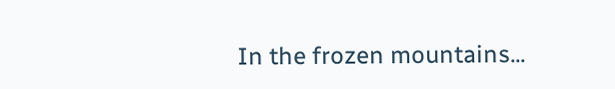In the frozen mountains...